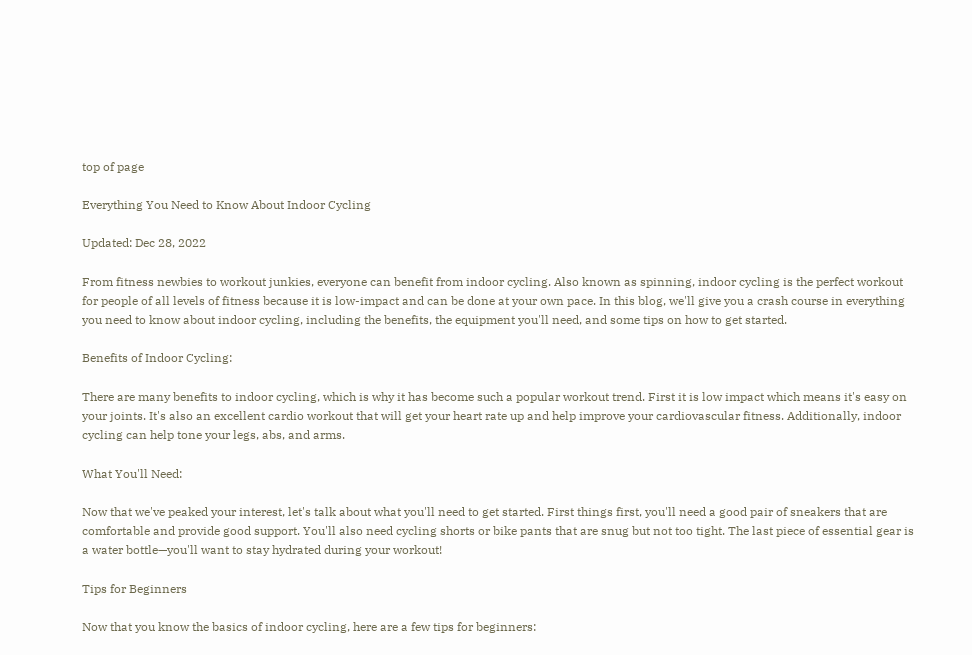top of page

Everything You Need to Know About Indoor Cycling

Updated: Dec 28, 2022

From fitness newbies to workout junkies, everyone can benefit from indoor cycling. Also known as spinning, indoor cycling is the perfect workout for people of all levels of fitness because it is low-impact and can be done at your own pace. In this blog, we'll give you a crash course in everything you need to know about indoor cycling, including the benefits, the equipment you'll need, and some tips on how to get started.

Benefits of Indoor Cycling:

There are many benefits to indoor cycling, which is why it has become such a popular workout trend. First it is low impact which means it's easy on your joints. It's also an excellent cardio workout that will get your heart rate up and help improve your cardiovascular fitness. Additionally, indoor cycling can help tone your legs, abs, and arms.

What You'll Need:

Now that we've peaked your interest, let's talk about what you'll need to get started. First things first, you'll need a good pair of sneakers that are comfortable and provide good support. You'll also need cycling shorts or bike pants that are snug but not too tight. The last piece of essential gear is a water bottle—you'll want to stay hydrated during your workout!

Tips for Beginners

Now that you know the basics of indoor cycling, here are a few tips for beginners: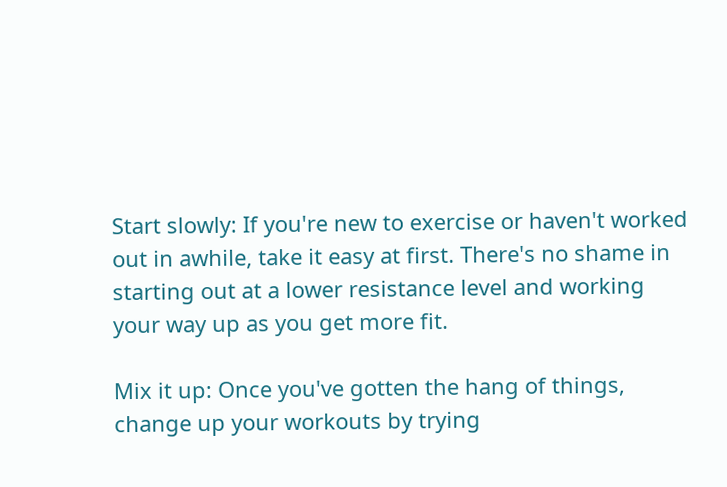Start slowly: If you're new to exercise or haven't worked out in awhile, take it easy at first. There's no shame in starting out at a lower resistance level and working your way up as you get more fit.

Mix it up: Once you've gotten the hang of things, change up your workouts by trying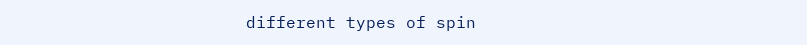different types of spin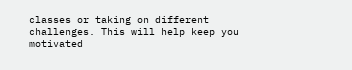classes or taking on different challenges. This will help keep you motivated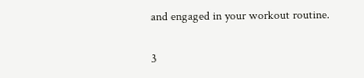and engaged in your workout routine.

3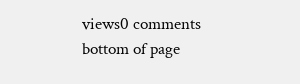views0 comments
bottom of page